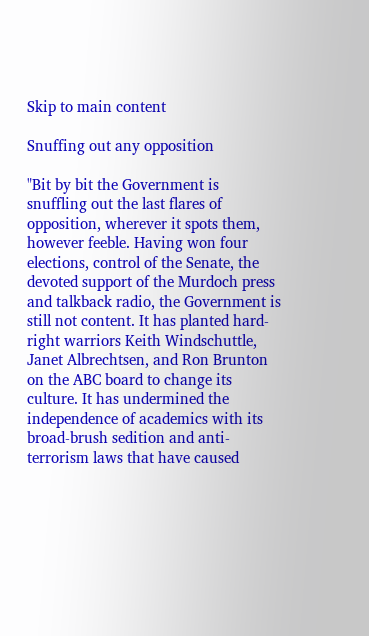Skip to main content

Snuffing out any opposition

"Bit by bit the Government is snuffling out the last flares of opposition, wherever it spots them, however feeble. Having won four elections, control of the Senate, the devoted support of the Murdoch press and talkback radio, the Government is still not content. It has planted hard-right warriors Keith Windschuttle, Janet Albrechtsen, and Ron Brunton on the ABC board to change its culture. It has undermined the independence of academics with its broad-brush sedition and anti-terrorism laws that have caused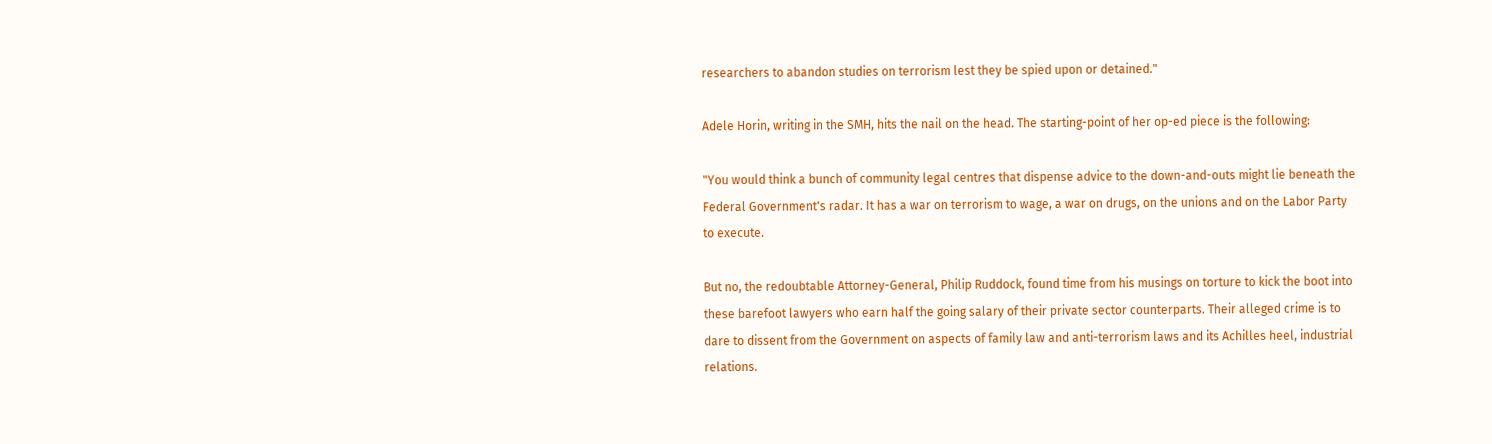researchers to abandon studies on terrorism lest they be spied upon or detained."

Adele Horin, writing in the SMH, hits the nail on the head. The starting-point of her op-ed piece is the following:

"You would think a bunch of community legal centres that dispense advice to the down-and-outs might lie beneath the Federal Government's radar. It has a war on terrorism to wage, a war on drugs, on the unions and on the Labor Party to execute.

But no, the redoubtable Attorney-General, Philip Ruddock, found time from his musings on torture to kick the boot into these barefoot lawyers who earn half the going salary of their private sector counterparts. Their alleged crime is to dare to dissent from the Government on aspects of family law and anti-terrorism laws and its Achilles heel, industrial relations.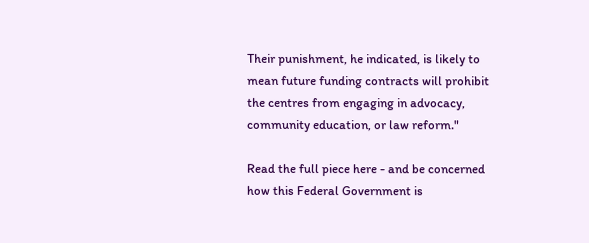Their punishment, he indicated, is likely to mean future funding contracts will prohibit the centres from engaging in advocacy, community education, or law reform."

Read the full piece here - and be concerned how this Federal Government is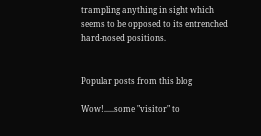trampling anything in sight which seems to be opposed to its entrenched hard-nosed positions.


Popular posts from this blog

Wow!.....some "visitor" to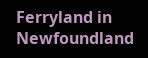Ferryland in Newfoundland